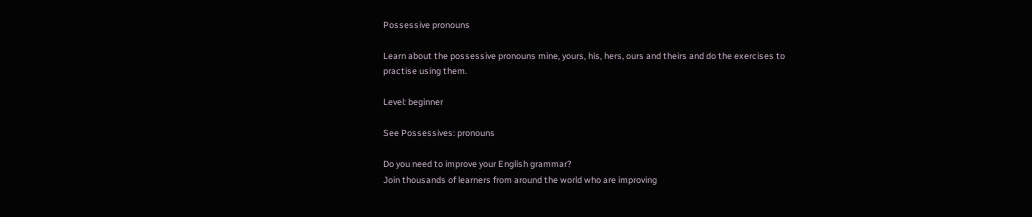Possessive pronouns

Learn about the possessive pronouns mine, yours, his, hers, ours and theirs and do the exercises to practise using them.

Level: beginner

See Possessives: pronouns

Do you need to improve your English grammar?
Join thousands of learners from around the world who are improving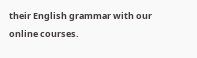their English grammar with our online courses.